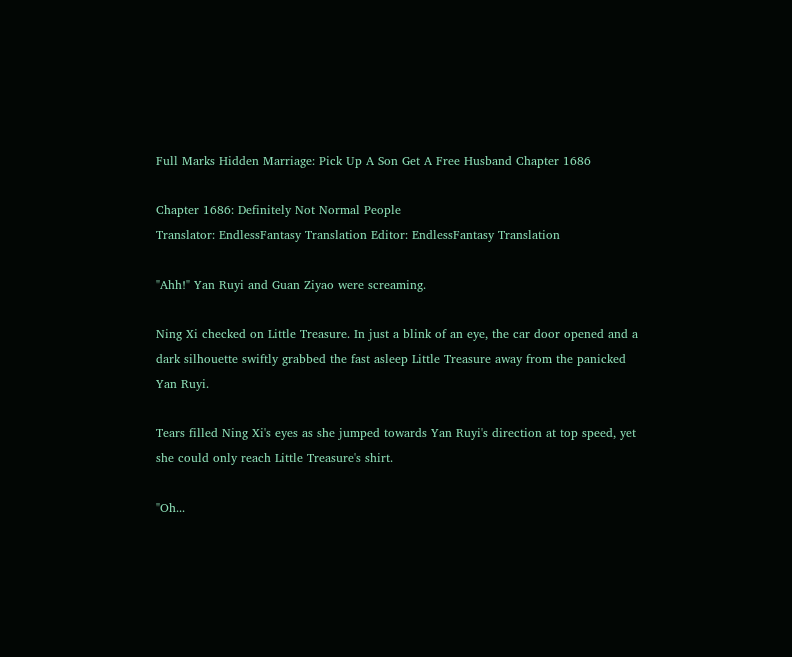Full Marks Hidden Marriage: Pick Up A Son Get A Free Husband Chapter 1686

Chapter 1686: Definitely Not Normal People
Translator: EndlessFantasy Translation Editor: EndlessFantasy Translation

"Ahh!" Yan Ruyi and Guan Ziyao were screaming.

Ning Xi checked on Little Treasure. In just a blink of an eye, the car door opened and a dark silhouette swiftly grabbed the fast asleep Little Treasure away from the panicked Yan Ruyi.

Tears filled Ning Xi's eyes as she jumped towards Yan Ruyi's direction at top speed, yet she could only reach Little Treasure's shirt.

"Oh...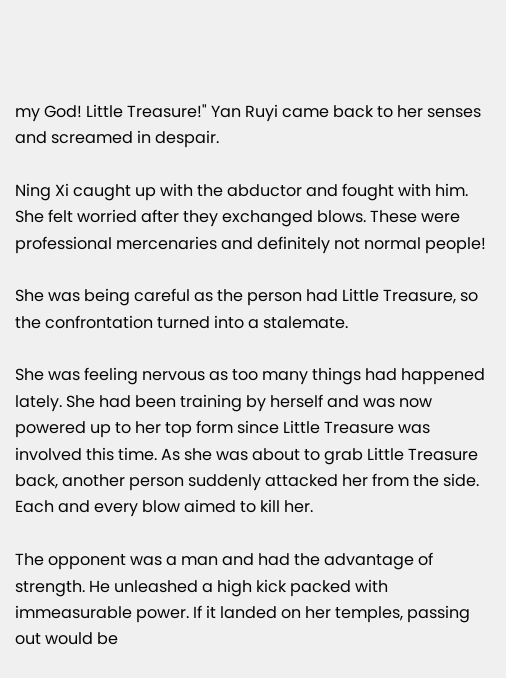my God! Little Treasure!" Yan Ruyi came back to her senses and screamed in despair.

Ning Xi caught up with the abductor and fought with him. She felt worried after they exchanged blows. These were professional mercenaries and definitely not normal people!

She was being careful as the person had Little Treasure, so the confrontation turned into a stalemate.

She was feeling nervous as too many things had happened lately. She had been training by herself and was now powered up to her top form since Little Treasure was involved this time. As she was about to grab Little Treasure back, another person suddenly attacked her from the side. Each and every blow aimed to kill her.

The opponent was a man and had the advantage of strength. He unleashed a high kick packed with immeasurable power. If it landed on her temples, passing out would be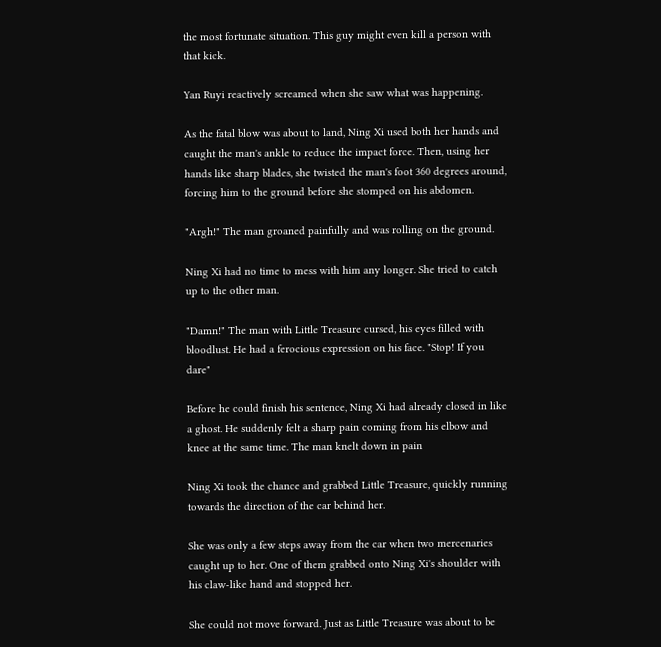the most fortunate situation. This guy might even kill a person with that kick.

Yan Ruyi reactively screamed when she saw what was happening.

As the fatal blow was about to land, Ning Xi used both her hands and caught the man's ankle to reduce the impact force. Then, using her hands like sharp blades, she twisted the man's foot 360 degrees around, forcing him to the ground before she stomped on his abdomen.

"Argh!" The man groaned painfully and was rolling on the ground.

Ning Xi had no time to mess with him any longer. She tried to catch up to the other man.

"Damn!" The man with Little Treasure cursed, his eyes filled with bloodlust. He had a ferocious expression on his face. "Stop! If you dare"

Before he could finish his sentence, Ning Xi had already closed in like a ghost. He suddenly felt a sharp pain coming from his elbow and knee at the same time. The man knelt down in pain

Ning Xi took the chance and grabbed Little Treasure, quickly running towards the direction of the car behind her.

She was only a few steps away from the car when two mercenaries caught up to her. One of them grabbed onto Ning Xi's shoulder with his claw-like hand and stopped her.

She could not move forward. Just as Little Treasure was about to be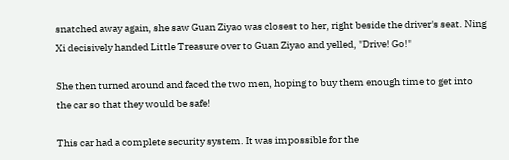snatched away again, she saw Guan Ziyao was closest to her, right beside the driver's seat. Ning Xi decisively handed Little Treasure over to Guan Ziyao and yelled, "Drive! Go!"

She then turned around and faced the two men, hoping to buy them enough time to get into the car so that they would be safe!

This car had a complete security system. It was impossible for the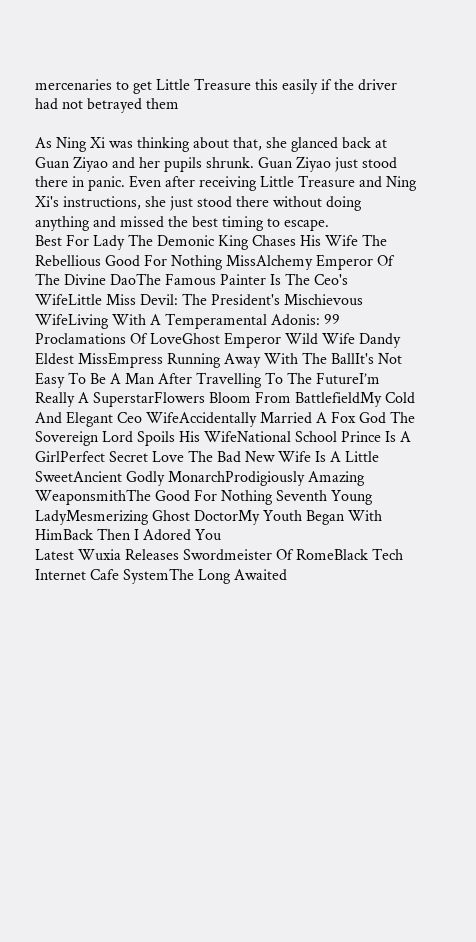mercenaries to get Little Treasure this easily if the driver had not betrayed them

As Ning Xi was thinking about that, she glanced back at Guan Ziyao and her pupils shrunk. Guan Ziyao just stood there in panic. Even after receiving Little Treasure and Ning Xi's instructions, she just stood there without doing anything and missed the best timing to escape.
Best For Lady The Demonic King Chases His Wife The Rebellious Good For Nothing MissAlchemy Emperor Of The Divine DaoThe Famous Painter Is The Ceo's WifeLittle Miss Devil: The President's Mischievous WifeLiving With A Temperamental Adonis: 99 Proclamations Of LoveGhost Emperor Wild Wife Dandy Eldest MissEmpress Running Away With The BallIt's Not Easy To Be A Man After Travelling To The FutureI’m Really A SuperstarFlowers Bloom From BattlefieldMy Cold And Elegant Ceo WifeAccidentally Married A Fox God The Sovereign Lord Spoils His WifeNational School Prince Is A GirlPerfect Secret Love The Bad New Wife Is A Little SweetAncient Godly MonarchProdigiously Amazing WeaponsmithThe Good For Nothing Seventh Young LadyMesmerizing Ghost DoctorMy Youth Began With HimBack Then I Adored You
Latest Wuxia Releases Swordmeister Of RomeBlack Tech Internet Cafe SystemThe Long Awaited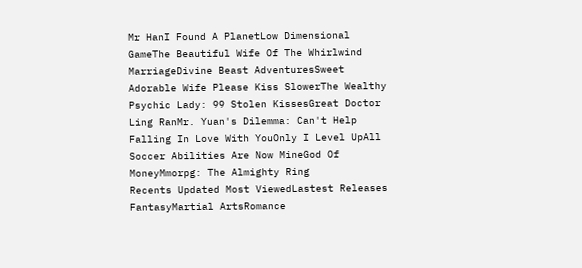Mr HanI Found A PlanetLow Dimensional GameThe Beautiful Wife Of The Whirlwind MarriageDivine Beast AdventuresSweet Adorable Wife Please Kiss SlowerThe Wealthy Psychic Lady: 99 Stolen KissesGreat Doctor Ling RanMr. Yuan's Dilemma: Can't Help Falling In Love With YouOnly I Level UpAll Soccer Abilities Are Now MineGod Of MoneyMmorpg: The Almighty Ring
Recents Updated Most ViewedLastest Releases
FantasyMartial ArtsRomance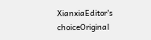XianxiaEditor's choiceOriginal